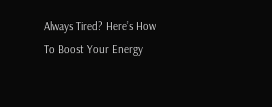Always Tired? Here’s How To Boost Your Energy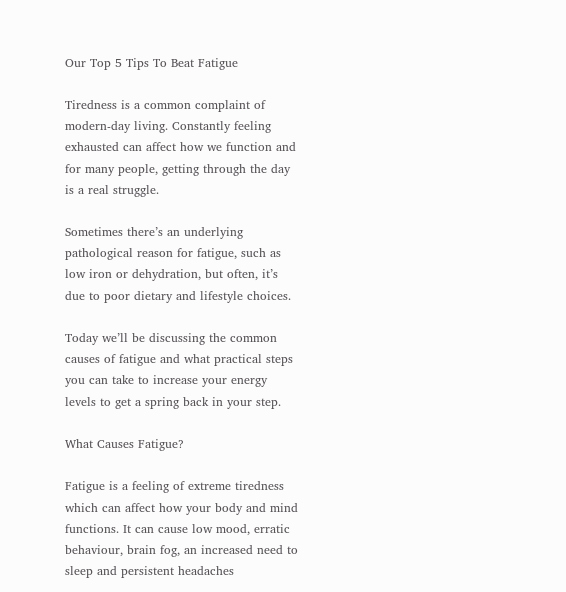Our Top 5 Tips To Beat Fatigue

Tiredness is a common complaint of modern-day living. Constantly feeling exhausted can affect how we function and for many people, getting through the day is a real struggle.

Sometimes there’s an underlying pathological reason for fatigue, such as low iron or dehydration, but often, it’s due to poor dietary and lifestyle choices.

Today we’ll be discussing the common causes of fatigue and what practical steps you can take to increase your energy levels to get a spring back in your step.

What Causes Fatigue?

Fatigue is a feeling of extreme tiredness which can affect how your body and mind functions. It can cause low mood, erratic behaviour, brain fog, an increased need to sleep and persistent headaches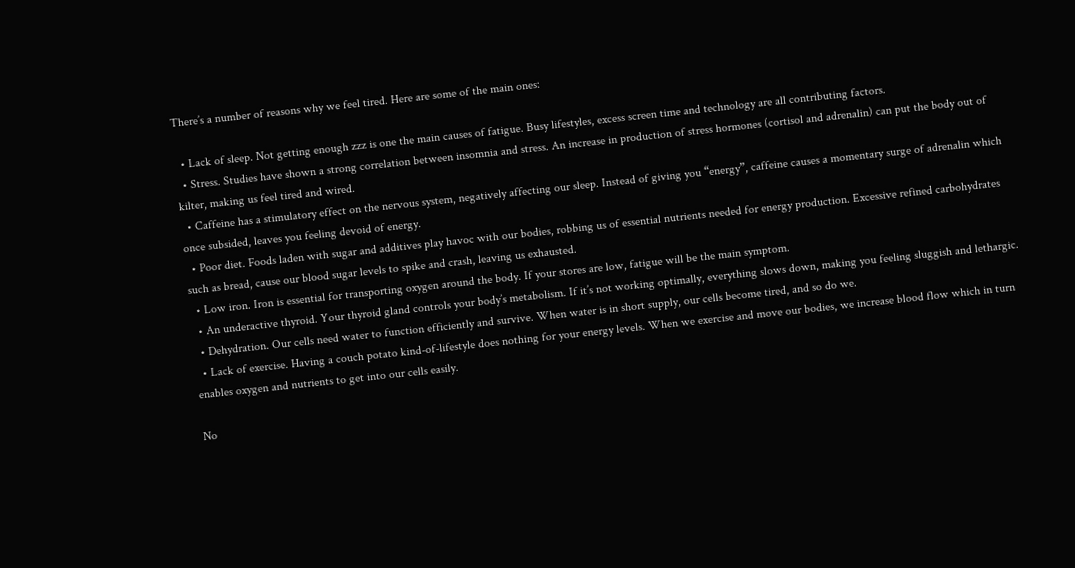There’s a number of reasons why we feel tired. Here are some of the main ones:

  • Lack of sleep. Not getting enough zzz is one the main causes of fatigue. Busy lifestyles, excess screen time and technology are all contributing factors.
  • Stress. Studies have shown a strong correlation between insomnia and stress. An increase in production of stress hormones (cortisol and adrenalin) can put the body out of kilter, making us feel tired and wired.
  • Caffeine has a stimulatory effect on the nervous system, negatively affecting our sleep. Instead of giving you “energy”, caffeine causes a momentary surge of adrenalin which once subsided, leaves you feeling devoid of energy.
  • Poor diet. Foods laden with sugar and additives play havoc with our bodies, robbing us of essential nutrients needed for energy production. Excessive refined carbohydrates such as bread, cause our blood sugar levels to spike and crash, leaving us exhausted.
  • Low iron. Iron is essential for transporting oxygen around the body. If your stores are low, fatigue will be the main symptom.
  • An underactive thyroid. Your thyroid gland controls your body’s metabolism. If it’s not working optimally, everything slows down, making you feeling sluggish and lethargic.
  • Dehydration. Our cells need water to function efficiently and survive. When water is in short supply, our cells become tired, and so do we.
  • Lack of exercise. Having a couch potato kind-of-lifestyle does nothing for your energy levels. When we exercise and move our bodies, we increase blood flow which in turn enables oxygen and nutrients to get into our cells easily.

No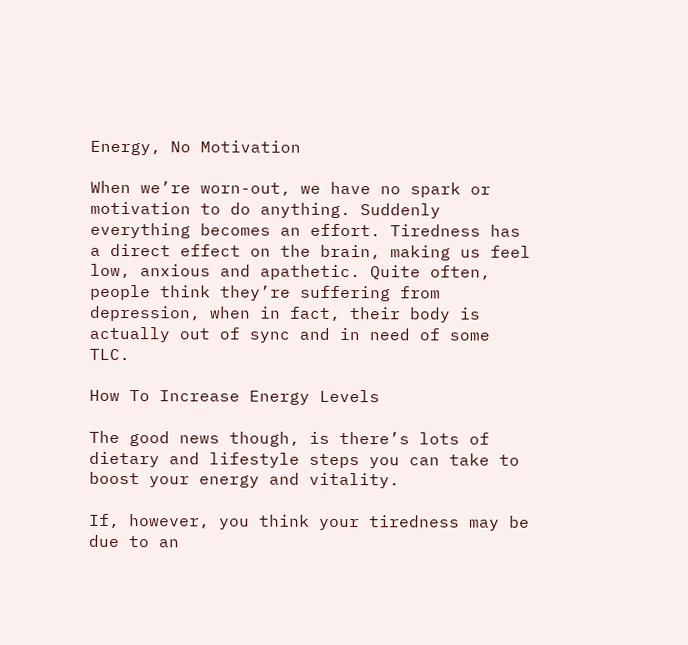Energy, No Motivation

When we’re worn-out, we have no spark or motivation to do anything. Suddenly everything becomes an effort. Tiredness has a direct effect on the brain, making us feel low, anxious and apathetic. Quite often, people think they’re suffering from depression, when in fact, their body is actually out of sync and in need of some TLC.

How To Increase Energy Levels

The good news though, is there’s lots of dietary and lifestyle steps you can take to boost your energy and vitality.

If, however, you think your tiredness may be due to an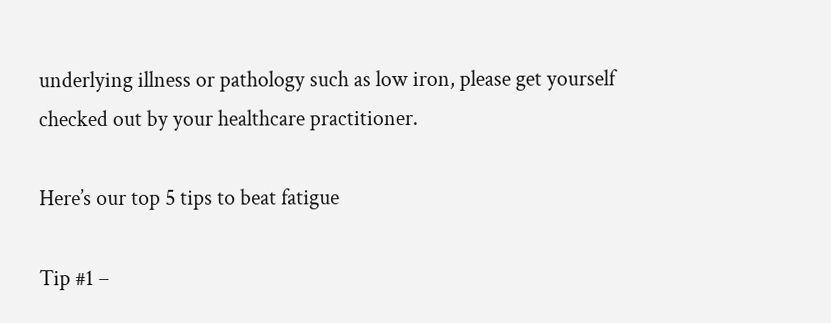underlying illness or pathology such as low iron, please get yourself checked out by your healthcare practitioner.

Here’s our top 5 tips to beat fatigue

Tip #1 –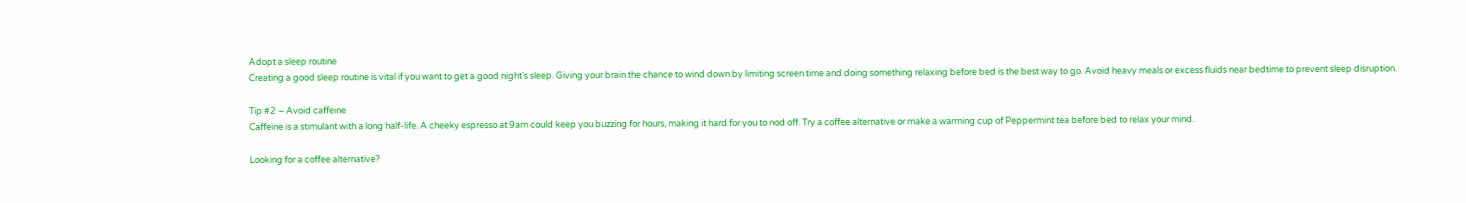Adopt a sleep routine
Creating a good sleep routine is vital if you want to get a good night’s sleep. Giving your brain the chance to wind down by limiting screen time and doing something relaxing before bed is the best way to go. Avoid heavy meals or excess fluids near bedtime to prevent sleep disruption.

Tip #2 – Avoid caffeine
Caffeine is a stimulant with a long half-life. A cheeky espresso at 9am could keep you buzzing for hours, making it hard for you to nod off. Try a coffee alternative or make a warming cup of Peppermint tea before bed to relax your mind.

Looking for a coffee alternative?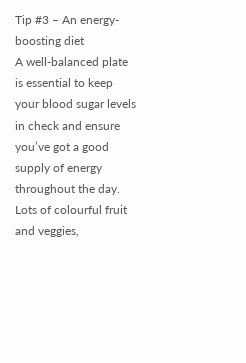Tip #3 – An energy-boosting diet
A well-balanced plate is essential to keep your blood sugar levels in check and ensure you’ve got a good supply of energy throughout the day. Lots of colourful fruit and veggies,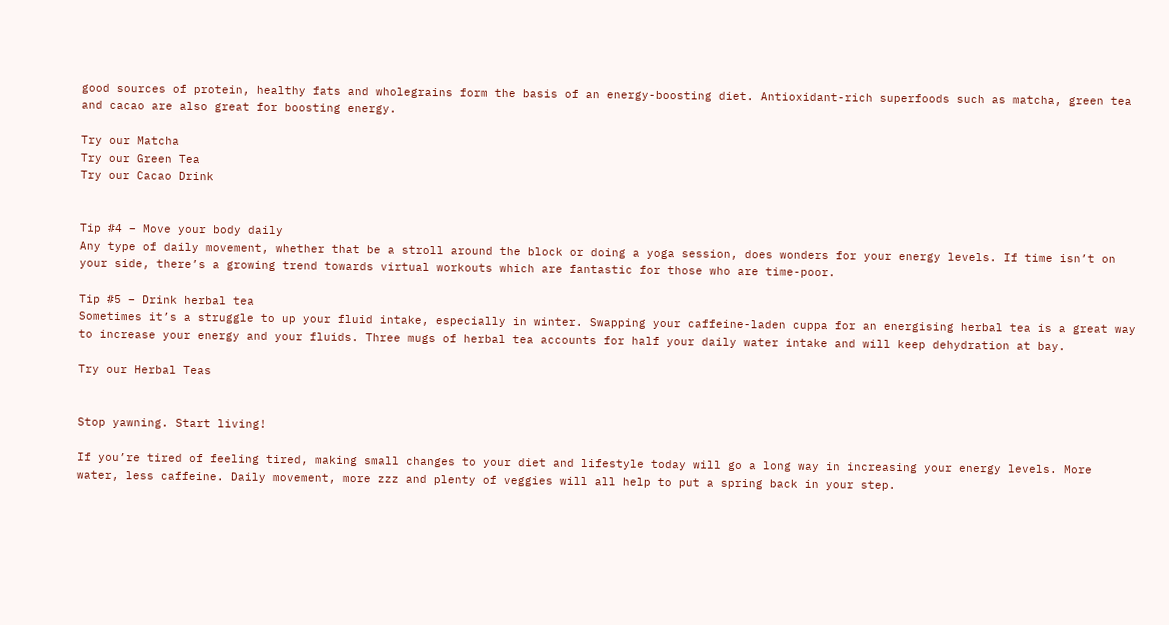good sources of protein, healthy fats and wholegrains form the basis of an energy-boosting diet. Antioxidant-rich superfoods such as matcha, green tea and cacao are also great for boosting energy.

Try our Matcha
Try our Green Tea
Try our Cacao Drink


Tip #4 – Move your body daily
Any type of daily movement, whether that be a stroll around the block or doing a yoga session, does wonders for your energy levels. If time isn’t on your side, there’s a growing trend towards virtual workouts which are fantastic for those who are time-poor.

Tip #5 – Drink herbal tea
Sometimes it’s a struggle to up your fluid intake, especially in winter. Swapping your caffeine-laden cuppa for an energising herbal tea is a great way to increase your energy and your fluids. Three mugs of herbal tea accounts for half your daily water intake and will keep dehydration at bay.

Try our Herbal Teas


Stop yawning. Start living!

If you’re tired of feeling tired, making small changes to your diet and lifestyle today will go a long way in increasing your energy levels. More water, less caffeine. Daily movement, more zzz and plenty of veggies will all help to put a spring back in your step.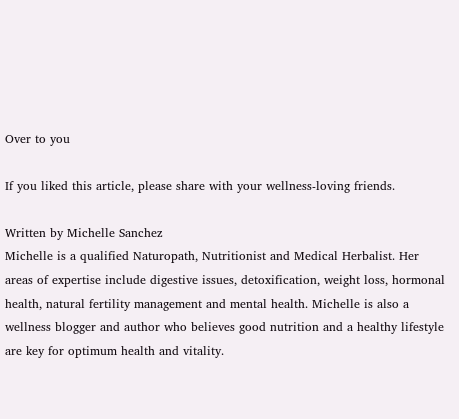Over to you

If you liked this article, please share with your wellness-loving friends.

Written by Michelle Sanchez
Michelle is a qualified Naturopath, Nutritionist and Medical Herbalist. Her areas of expertise include digestive issues, detoxification, weight loss, hormonal health, natural fertility management and mental health. Michelle is also a wellness blogger and author who believes good nutrition and a healthy lifestyle are key for optimum health and vitality.